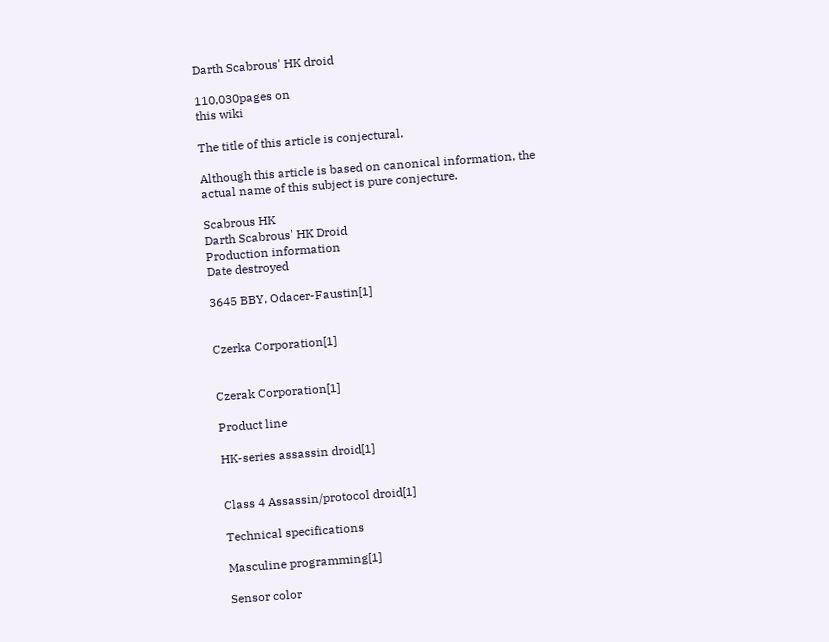Darth Scabrous' HK droid

110,030pages on
this wiki

The title of this article is conjectural.

Although this article is based on canonical information, the actual name of this subject is pure conjecture.

Scabrous HK
Darth Scabrous' HK Droid
Production information
Date destroyed

3645 BBY, Odacer-Faustin[1]


Czerka Corporation[1]


Czerak Corporation[1]

Product line

HK-series assassin droid[1]


Class 4 Assassin/protocol droid[1]

Technical specifications

Masculine programming[1]

Sensor color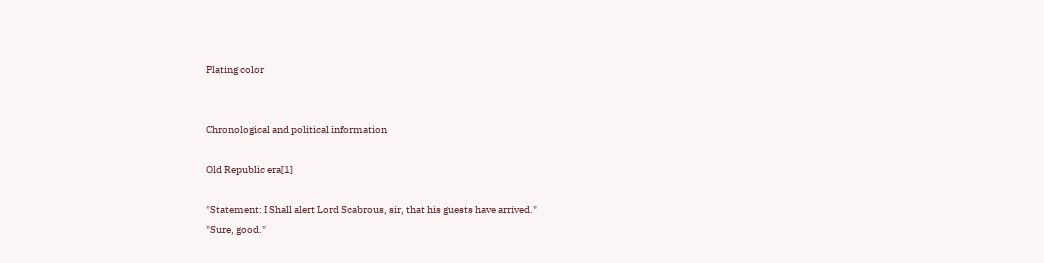Plating color


Chronological and political information

Old Republic era[1]

"Statement: I Shall alert Lord Scabrous, sir, that his guests have arrived."
"Sure, good."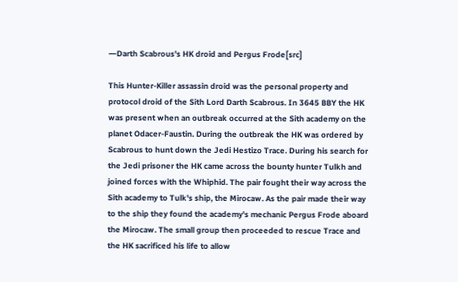―Darth Scabrous's HK droid and Pergus Frode[src]

This Hunter-Killer assassin droid was the personal property and protocol droid of the Sith Lord Darth Scabrous. In 3645 BBY the HK was present when an outbreak occurred at the Sith academy on the planet Odacer-Faustin. During the outbreak the HK was ordered by Scabrous to hunt down the Jedi Hestizo Trace. During his search for the Jedi prisoner the HK came across the bounty hunter Tulkh and joined forces with the Whiphid. The pair fought their way across the Sith academy to Tulk's ship, the Mirocaw. As the pair made their way to the ship they found the academy's mechanic Pergus Frode aboard the Mirocaw. The small group then proceeded to rescue Trace and the HK sacrificed his life to allow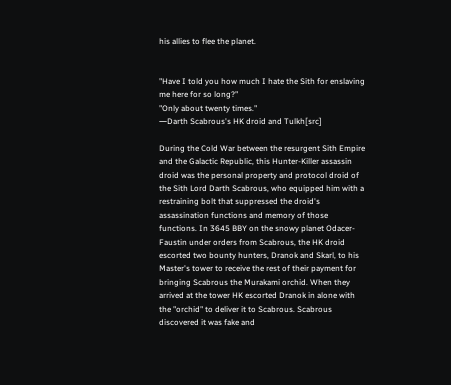his allies to flee the planet.


"Have I told you how much I hate the Sith for enslaving me here for so long?"
"Only about twenty times."
―Darth Scabrous's HK droid and Tulkh[src]

During the Cold War between the resurgent Sith Empire and the Galactic Republic, this Hunter-Killer assassin droid was the personal property and protocol droid of the Sith Lord Darth Scabrous, who equipped him with a restraining bolt that suppressed the droid's assassination functions and memory of those functions. In 3645 BBY on the snowy planet Odacer-Faustin under orders from Scabrous, the HK droid escorted two bounty hunters, Dranok and Skarl, to his Master's tower to receive the rest of their payment for bringing Scabrous the Murakami orchid. When they arrived at the tower HK escorted Dranok in alone with the "orchid" to deliver it to Scabrous. Scabrous discovered it was fake and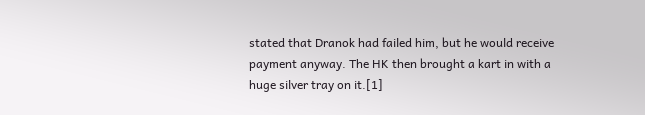stated that Dranok had failed him, but he would receive payment anyway. The HK then brought a kart in with a huge silver tray on it.[1]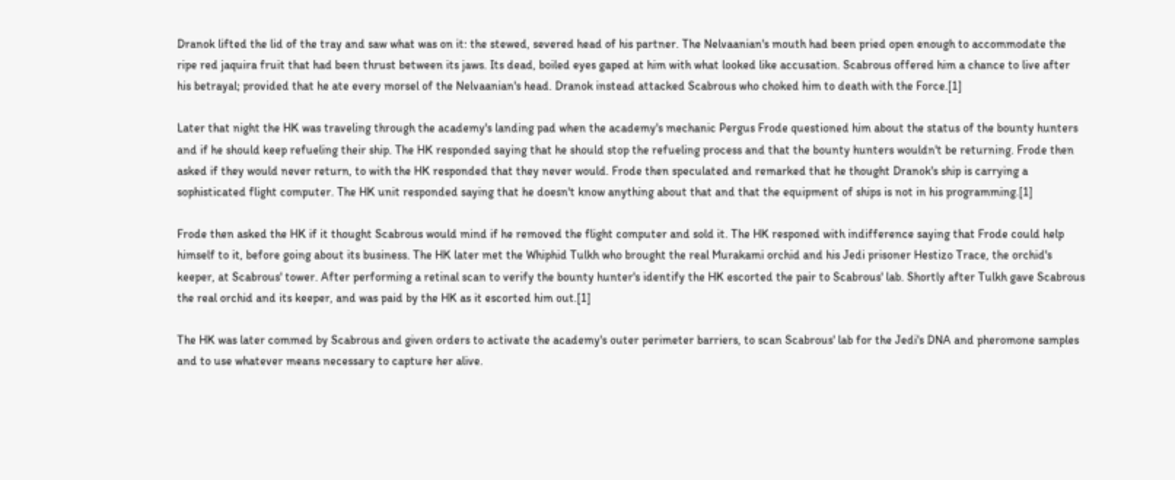Dranok lifted the lid of the tray and saw what was on it: the stewed, severed head of his partner. The Nelvaanian's mouth had been pried open enough to accommodate the ripe red jaquira fruit that had been thrust between its jaws. Its dead, boiled eyes gaped at him with what looked like accusation. Scabrous offered him a chance to live after his betrayal; provided that he ate every morsel of the Nelvaanian's head. Dranok instead attacked Scabrous who choked him to death with the Force.[1]

Later that night the HK was traveling through the academy's landing pad when the academy's mechanic Pergus Frode questioned him about the status of the bounty hunters and if he should keep refueling their ship. The HK responded saying that he should stop the refueling process and that the bounty hunters wouldn't be returning. Frode then asked if they would never return, to with the HK responded that they never would. Frode then speculated and remarked that he thought Dranok's ship is carrying a sophisticated flight computer. The HK unit responded saying that he doesn't know anything about that and that the equipment of ships is not in his programming.[1]

Frode then asked the HK if it thought Scabrous would mind if he removed the flight computer and sold it. The HK responed with indifference saying that Frode could help himself to it, before going about its business. The HK later met the Whiphid Tulkh who brought the real Murakami orchid and his Jedi prisoner Hestizo Trace, the orchid's keeper, at Scabrous' tower. After performing a retinal scan to verify the bounty hunter's identify the HK escorted the pair to Scabrous' lab. Shortly after Tulkh gave Scabrous the real orchid and its keeper, and was paid by the HK as it escorted him out.[1]

The HK was later commed by Scabrous and given orders to activate the academy's outer perimeter barriers, to scan Scabrous' lab for the Jedi's DNA and pheromone samples and to use whatever means necessary to capture her alive.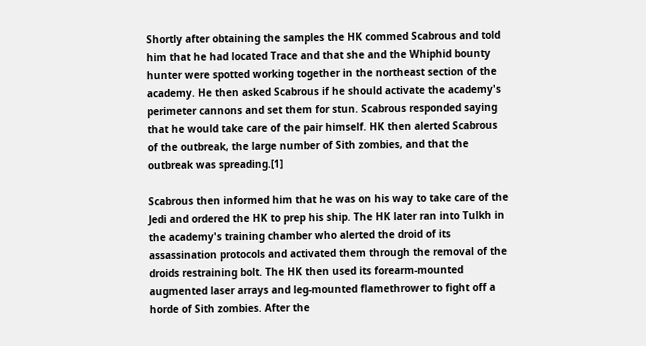Shortly after obtaining the samples the HK commed Scabrous and told him that he had located Trace and that she and the Whiphid bounty hunter were spotted working together in the northeast section of the academy. He then asked Scabrous if he should activate the academy's perimeter cannons and set them for stun. Scabrous responded saying that he would take care of the pair himself. HK then alerted Scabrous of the outbreak, the large number of Sith zombies, and that the outbreak was spreading.[1]

Scabrous then informed him that he was on his way to take care of the Jedi and ordered the HK to prep his ship. The HK later ran into Tulkh in the academy's training chamber who alerted the droid of its assassination protocols and activated them through the removal of the droids restraining bolt. The HK then used its forearm-mounted augmented laser arrays and leg-mounted flamethrower to fight off a horde of Sith zombies. After the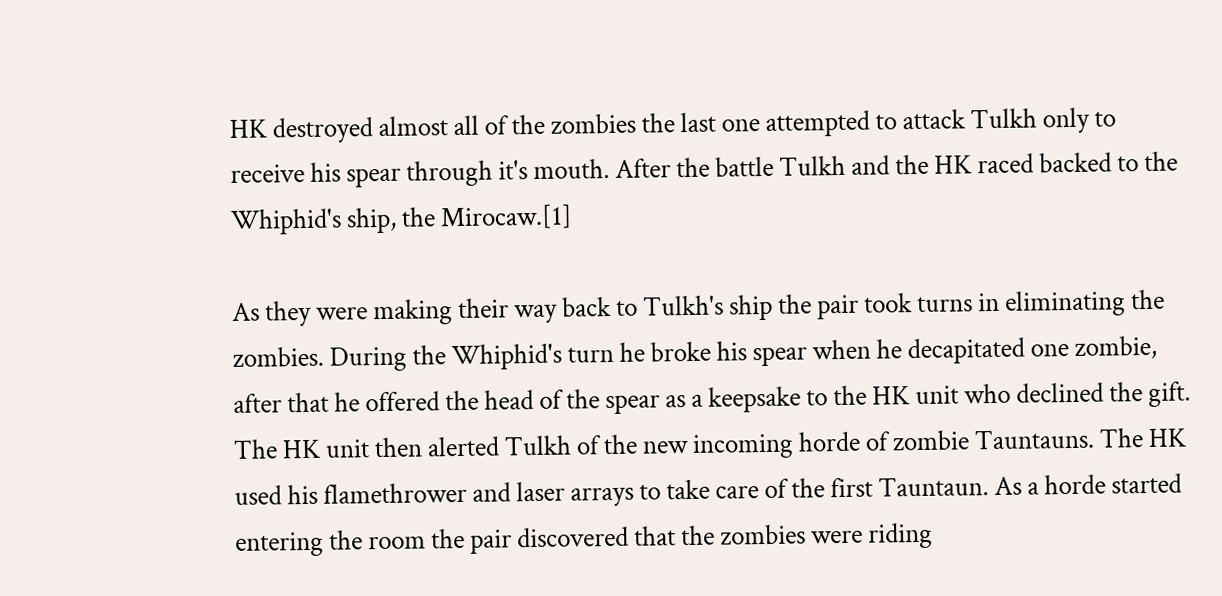HK destroyed almost all of the zombies the last one attempted to attack Tulkh only to receive his spear through it's mouth. After the battle Tulkh and the HK raced backed to the Whiphid's ship, the Mirocaw.[1]

As they were making their way back to Tulkh's ship the pair took turns in eliminating the zombies. During the Whiphid's turn he broke his spear when he decapitated one zombie, after that he offered the head of the spear as a keepsake to the HK unit who declined the gift. The HK unit then alerted Tulkh of the new incoming horde of zombie Tauntauns. The HK used his flamethrower and laser arrays to take care of the first Tauntaun. As a horde started entering the room the pair discovered that the zombies were riding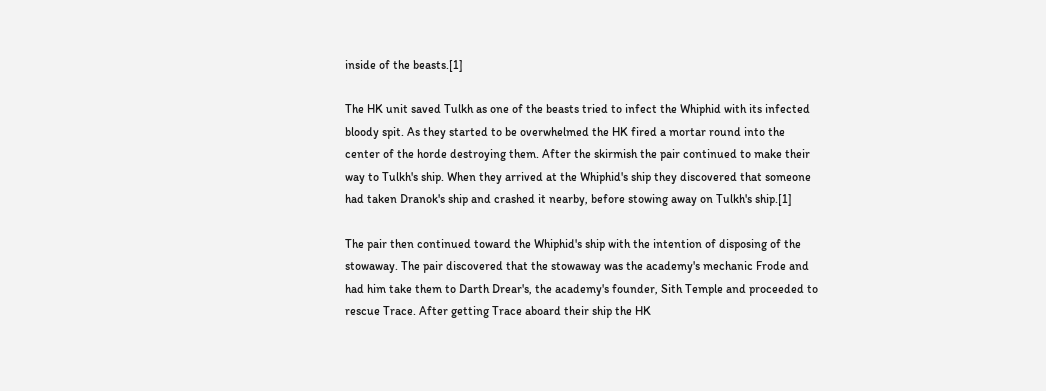inside of the beasts.[1]

The HK unit saved Tulkh as one of the beasts tried to infect the Whiphid with its infected bloody spit. As they started to be overwhelmed the HK fired a mortar round into the center of the horde destroying them. After the skirmish the pair continued to make their way to Tulkh's ship. When they arrived at the Whiphid's ship they discovered that someone had taken Dranok's ship and crashed it nearby, before stowing away on Tulkh's ship.[1]

The pair then continued toward the Whiphid's ship with the intention of disposing of the stowaway. The pair discovered that the stowaway was the academy's mechanic Frode and had him take them to Darth Drear's, the academy's founder, Sith Temple and proceeded to rescue Trace. After getting Trace aboard their ship the HK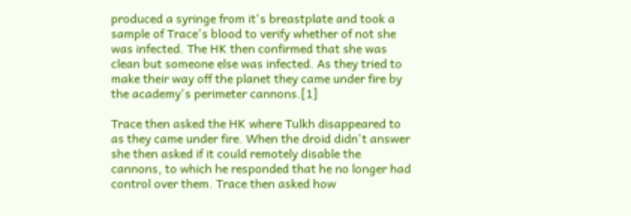produced a syringe from it's breastplate and took a sample of Trace's blood to verify whether of not she was infected. The HK then confirmed that she was clean but someone else was infected. As they tried to make their way off the planet they came under fire by the academy's perimeter cannons.[1]

Trace then asked the HK where Tulkh disappeared to as they came under fire. When the droid didn't answer she then asked if it could remotely disable the cannons, to which he responded that he no longer had control over them. Trace then asked how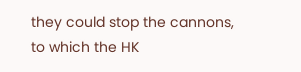they could stop the cannons, to which the HK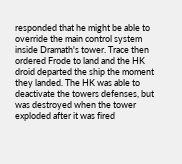responded that he might be able to override the main control system inside Dramath's tower. Trace then ordered Frode to land and the HK droid departed the ship the moment they landed. The HK was able to deactivate the towers defenses, but was destroyed when the tower exploded after it was fired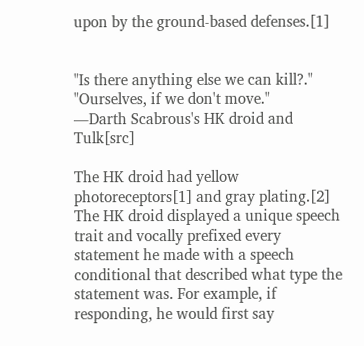upon by the ground-based defenses.[1]


"Is there anything else we can kill?."
"Ourselves, if we don't move."
―Darth Scabrous's HK droid and Tulk[src]

The HK droid had yellow photoreceptors[1] and gray plating.[2] The HK droid displayed a unique speech trait and vocally prefixed every statement he made with a speech conditional that described what type the statement was. For example, if responding, he would first say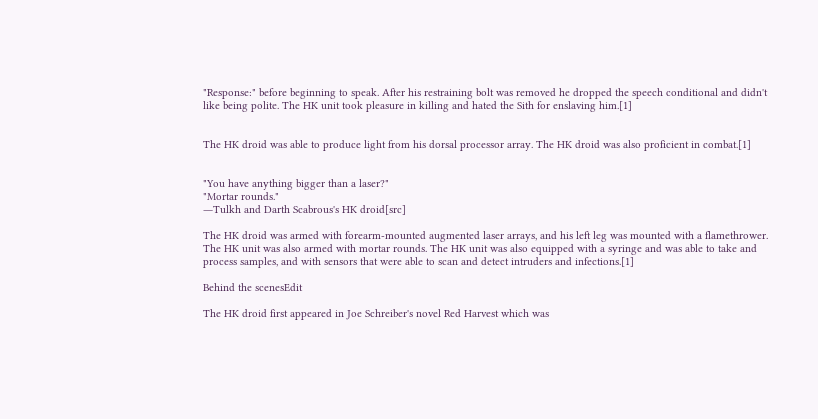"Response:" before beginning to speak. After his restraining bolt was removed he dropped the speech conditional and didn't like being polite. The HK unit took pleasure in killing and hated the Sith for enslaving him.[1]


The HK droid was able to produce light from his dorsal processor array. The HK droid was also proficient in combat.[1]


"You have anything bigger than a laser?"
"Mortar rounds."
―Tulkh and Darth Scabrous's HK droid[src]

The HK droid was armed with forearm-mounted augmented laser arrays, and his left leg was mounted with a flamethrower. The HK unit was also armed with mortar rounds. The HK unit was also equipped with a syringe and was able to take and process samples, and with sensors that were able to scan and detect intruders and infections.[1]

Behind the scenesEdit

The HK droid first appeared in Joe Schreiber's novel Red Harvest which was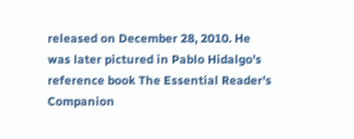released on December 28, 2010. He was later pictured in Pablo Hidalgo's reference book The Essential Reader's Companion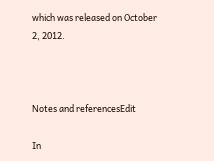which was released on October 2, 2012.



Notes and referencesEdit

In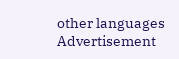other languages
Advertisement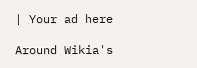| Your ad here

Around Wikia's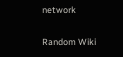network

Random Wiki